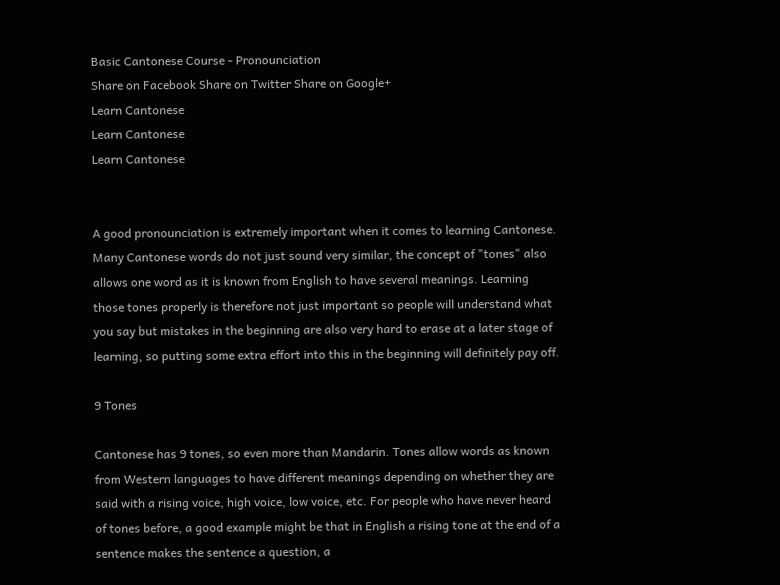Basic Cantonese Course - Pronounciation
Share on Facebook Share on Twitter Share on Google+
Learn Cantonese
Learn Cantonese
Learn Cantonese


A good pronounciation is extremely important when it comes to learning Cantonese. Many Cantonese words do not just sound very similar, the concept of "tones" also allows one word as it is known from English to have several meanings. Learning those tones properly is therefore not just important so people will understand what you say but mistakes in the beginning are also very hard to erase at a later stage of learning, so putting some extra effort into this in the beginning will definitely pay off.

9 Tones

Cantonese has 9 tones, so even more than Mandarin. Tones allow words as known from Western languages to have different meanings depending on whether they are said with a rising voice, high voice, low voice, etc. For people who have never heard of tones before, a good example might be that in English a rising tone at the end of a sentence makes the sentence a question, a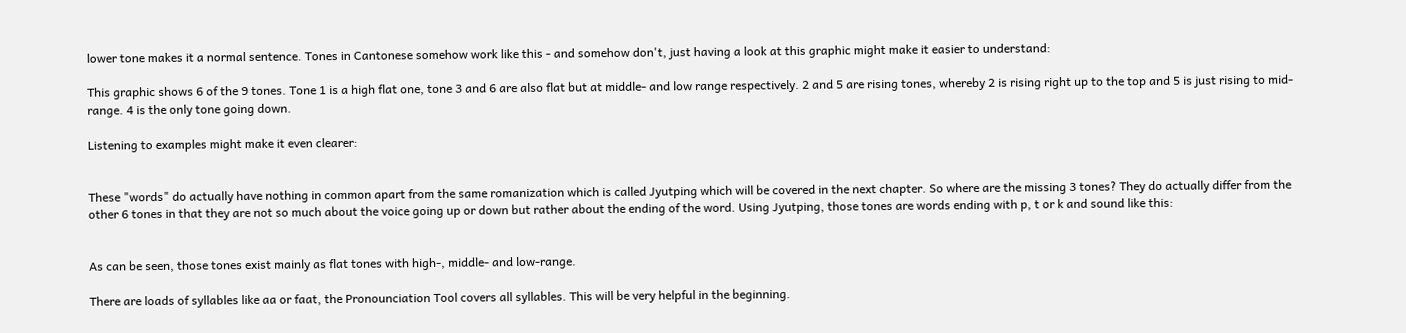lower tone makes it a normal sentence. Tones in Cantonese somehow work like this - and somehow don't, just having a look at this graphic might make it easier to understand:

This graphic shows 6 of the 9 tones. Tone 1 is a high flat one, tone 3 and 6 are also flat but at middle- and low range respectively. 2 and 5 are rising tones, whereby 2 is rising right up to the top and 5 is just rising to mid-range. 4 is the only tone going down.

Listening to examples might make it even clearer:


These "words" do actually have nothing in common apart from the same romanization which is called Jyutping which will be covered in the next chapter. So where are the missing 3 tones? They do actually differ from the other 6 tones in that they are not so much about the voice going up or down but rather about the ending of the word. Using Jyutping, those tones are words ending with p, t or k and sound like this:


As can be seen, those tones exist mainly as flat tones with high-, middle- and low-range.

There are loads of syllables like aa or faat, the Pronounciation Tool covers all syllables. This will be very helpful in the beginning.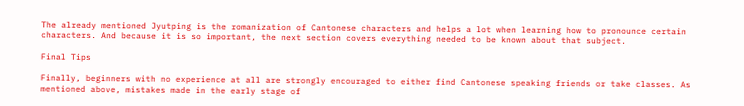The already mentioned Jyutping is the romanization of Cantonese characters and helps a lot when learning how to pronounce certain characters. And because it is so important, the next section covers everything needed to be known about that subject.

Final Tips

Finally, beginners with no experience at all are strongly encouraged to either find Cantonese speaking friends or take classes. As mentioned above, mistakes made in the early stage of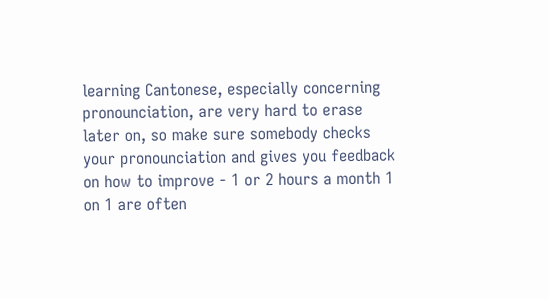learning Cantonese, especially concerning pronounciation, are very hard to erase later on, so make sure somebody checks your pronounciation and gives you feedback on how to improve - 1 or 2 hours a month 1 on 1 are often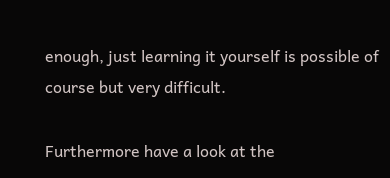enough, just learning it yourself is possible of course but very difficult.

Furthermore have a look at the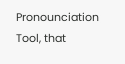Pronounciation Tool, that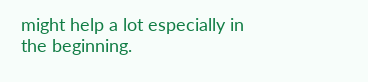might help a lot especially in the beginning.